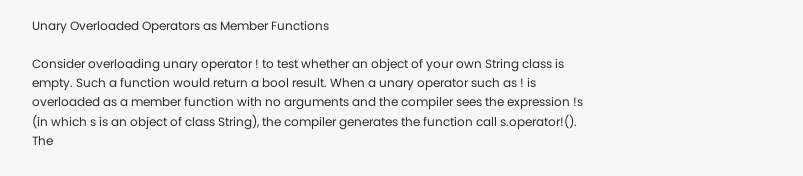Unary Overloaded Operators as Member Functions

Consider overloading unary operator ! to test whether an object of your own String class is empty. Such a function would return a bool result. When a unary operator such as ! is overloaded as a member function with no arguments and the compiler sees the expression !s (in which s is an object of class String), the compiler generates the function call s.operator!(). The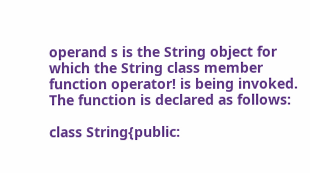operand s is the String object for which the String class member function operator! is being invoked. The function is declared as follows:

class String{public: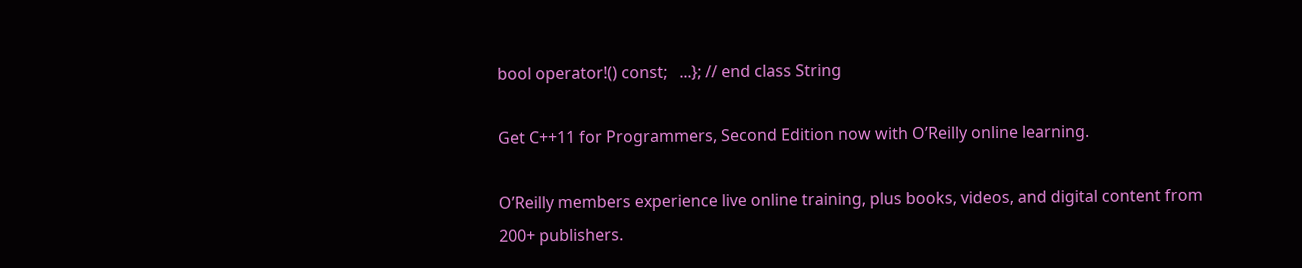bool operator!() const;   ...}; // end class String

Get C++11 for Programmers, Second Edition now with O’Reilly online learning.

O’Reilly members experience live online training, plus books, videos, and digital content from 200+ publishers.